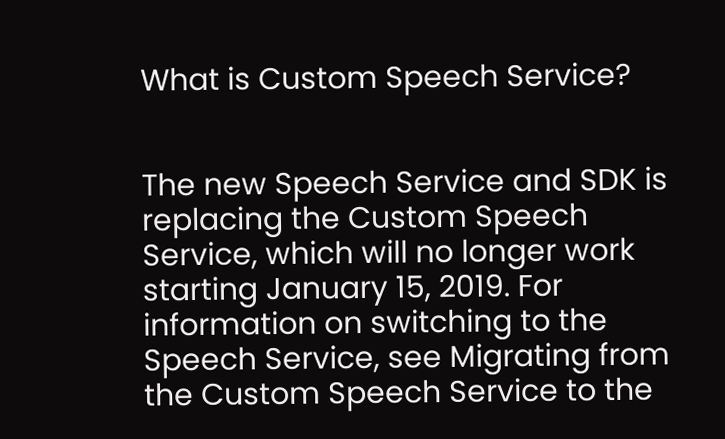What is Custom Speech Service?


The new Speech Service and SDK is replacing the Custom Speech Service, which will no longer work starting January 15, 2019. For information on switching to the Speech Service, see Migrating from the Custom Speech Service to the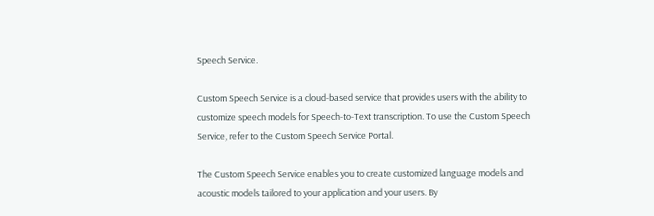Speech Service.

Custom Speech Service is a cloud-based service that provides users with the ability to customize speech models for Speech-to-Text transcription. To use the Custom Speech Service, refer to the Custom Speech Service Portal.

The Custom Speech Service enables you to create customized language models and acoustic models tailored to your application and your users. By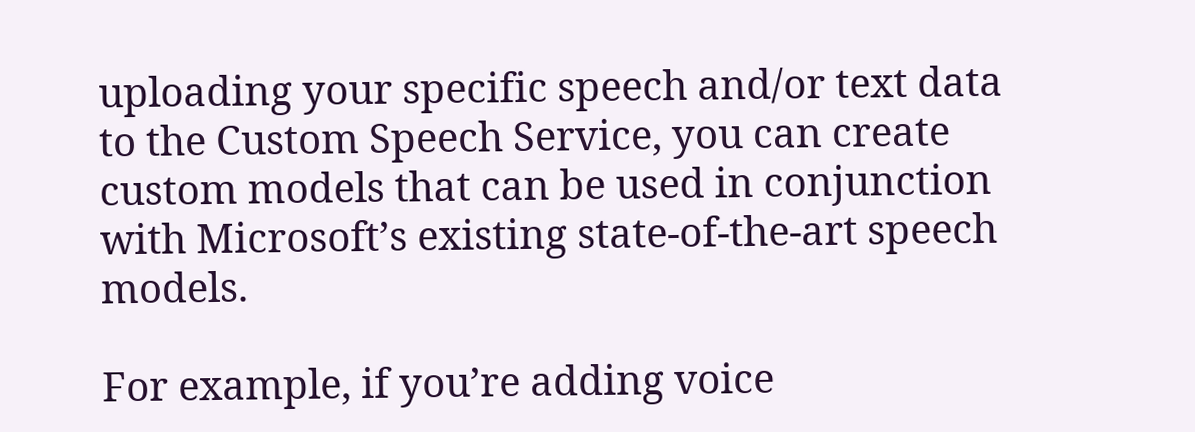uploading your specific speech and/or text data to the Custom Speech Service, you can create custom models that can be used in conjunction with Microsoft’s existing state-of-the-art speech models.

For example, if you’re adding voice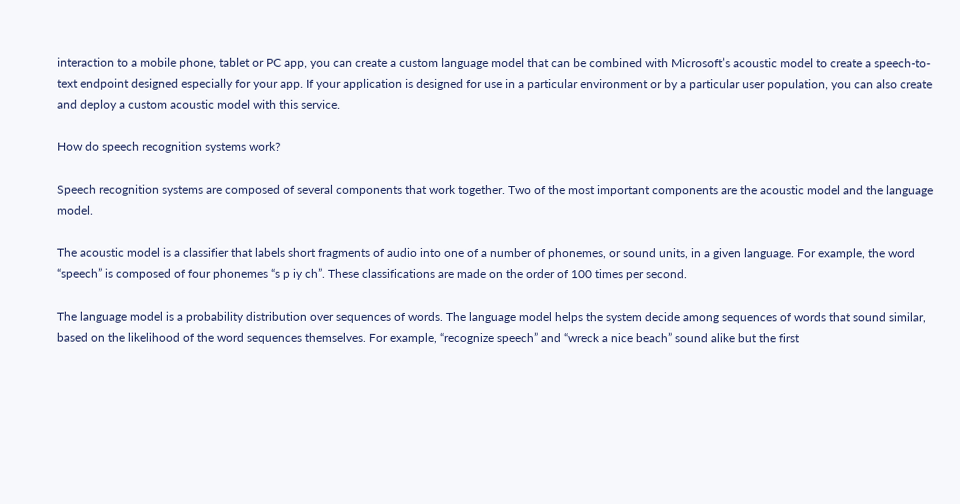interaction to a mobile phone, tablet or PC app, you can create a custom language model that can be combined with Microsoft’s acoustic model to create a speech-to-text endpoint designed especially for your app. If your application is designed for use in a particular environment or by a particular user population, you can also create and deploy a custom acoustic model with this service.

How do speech recognition systems work?

Speech recognition systems are composed of several components that work together. Two of the most important components are the acoustic model and the language model.

The acoustic model is a classifier that labels short fragments of audio into one of a number of phonemes, or sound units, in a given language. For example, the word “speech” is composed of four phonemes “s p iy ch”. These classifications are made on the order of 100 times per second.

The language model is a probability distribution over sequences of words. The language model helps the system decide among sequences of words that sound similar, based on the likelihood of the word sequences themselves. For example, “recognize speech” and “wreck a nice beach” sound alike but the first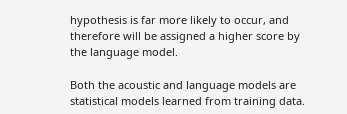hypothesis is far more likely to occur, and therefore will be assigned a higher score by the language model.

Both the acoustic and language models are statistical models learned from training data.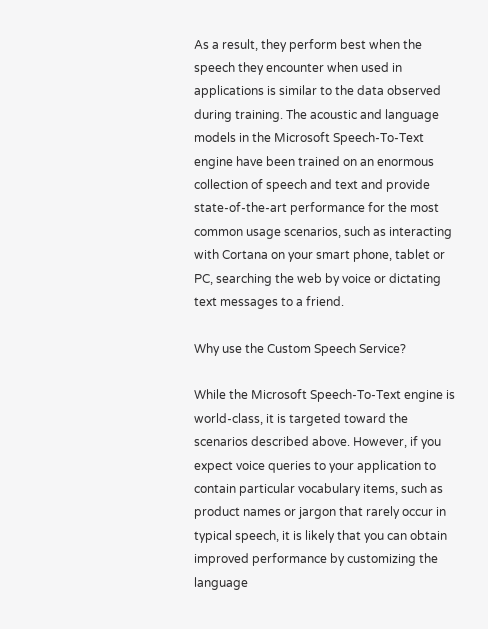As a result, they perform best when the speech they encounter when used in applications is similar to the data observed during training. The acoustic and language models in the Microsoft Speech-To-Text engine have been trained on an enormous collection of speech and text and provide state-of-the-art performance for the most common usage scenarios, such as interacting with Cortana on your smart phone, tablet or PC, searching the web by voice or dictating text messages to a friend.

Why use the Custom Speech Service?

While the Microsoft Speech-To-Text engine is world-class, it is targeted toward the scenarios described above. However, if you expect voice queries to your application to contain particular vocabulary items, such as product names or jargon that rarely occur in typical speech, it is likely that you can obtain improved performance by customizing the language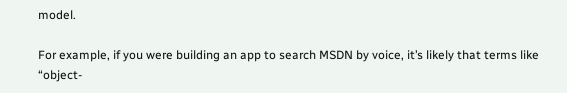model.

For example, if you were building an app to search MSDN by voice, it’s likely that terms like “object-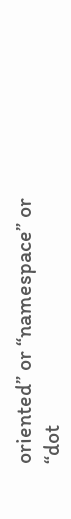oriented” or “namespace” or “dot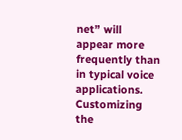net” will appear more frequently than in typical voice applications. Customizing the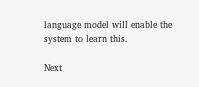language model will enable the system to learn this.

Next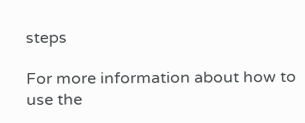steps

For more information about how to use the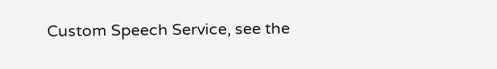Custom Speech Service, see the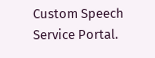Custom Speech Service Portal.